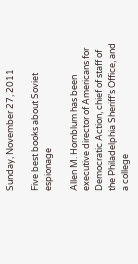Sunday, November 27, 2011

Five best books about Soviet espionage

Allen M. Hornblum has been executive director of Americans for Democratic Action, chief of staff of the Philadelphia Sheriff’s Office, and a college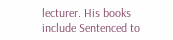lecturer. His books include Sentenced to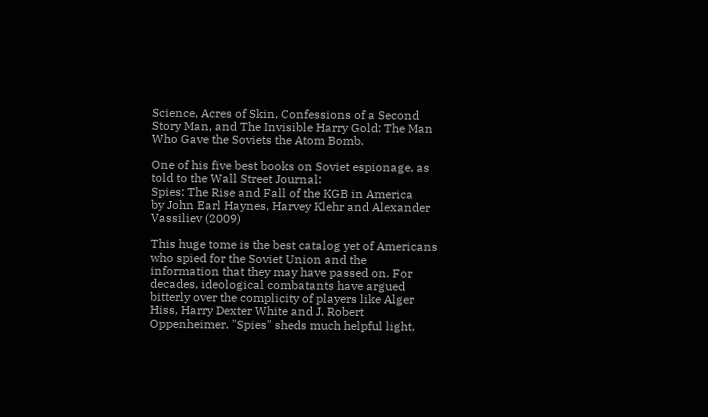Science, Acres of Skin, Confessions of a Second Story Man, and The Invisible Harry Gold: The Man Who Gave the Soviets the Atom Bomb.

One of his five best books on Soviet espionage, as told to the Wall Street Journal:
Spies: The Rise and Fall of the KGB in America
by John Earl Haynes, Harvey Klehr and Alexander Vassiliev (2009)

This huge tome is the best catalog yet of Americans who spied for the Soviet Union and the information that they may have passed on. For decades, ideological combatants have argued bitterly over the complicity of players like Alger Hiss, Harry Dexter White and J. Robert Oppenheimer. "Spies" sheds much helpful light,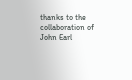thanks to the collaboration of John Earl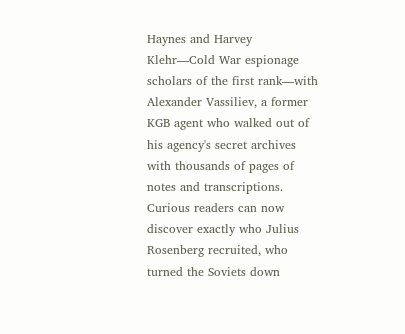Haynes and Harvey Klehr—Cold War espionage scholars of the first rank—with Alexander Vassiliev, a former KGB agent who walked out of his agency's secret archives with thousands of pages of notes and transcriptions. Curious readers can now discover exactly who Julius Rosenberg recruited, who turned the Soviets down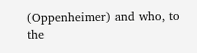(Oppenheimer) and who, to the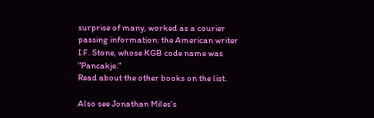surprise of many, worked as a courier passing information: the American writer I.F. Stone, whose KGB code name was "Pancakje."
Read about the other books on the list.

Also see Jonathan Miles's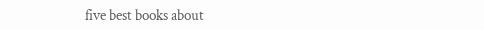five best books about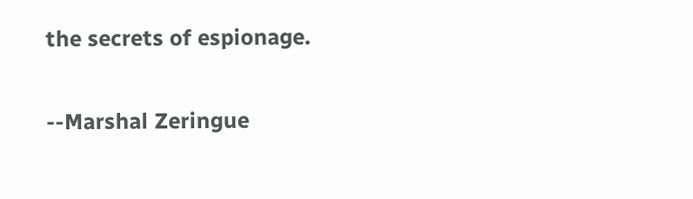the secrets of espionage.

--Marshal Zeringue